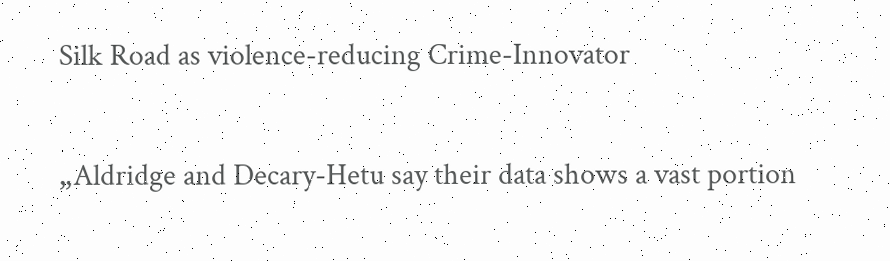Silk Road as violence-reducing Crime-Innovator

„Aldridge and Decary-Hetu say their data shows a vast portion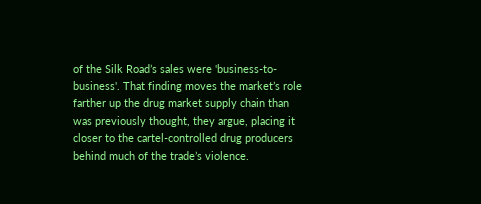of the Silk Road’s sales were 'business-to-business'. That finding moves the market’s role farther up the drug market supply chain than was previously thought, they argue, placing it closer to the cartel-controlled drug producers behind much of the trade’s violence.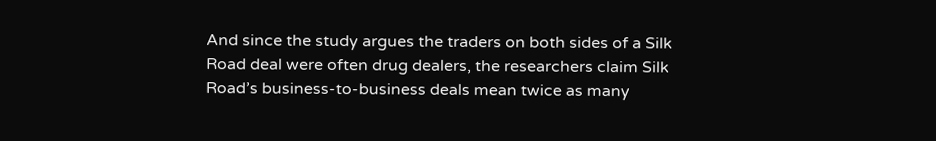And since the study argues the traders on both sides of a Silk Road deal were often drug dealers, the researchers claim Silk Road’s business-to-business deals mean twice as many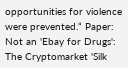opportunities for violence were prevented.“ Paper: Not an 'Ebay for Drugs': The Cryptomarket 'Silk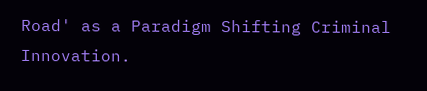Road' as a Paradigm Shifting Criminal Innovation.